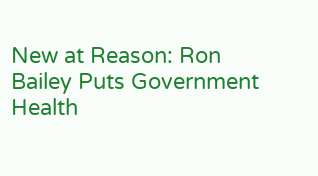New at Reason: Ron Bailey Puts Government Health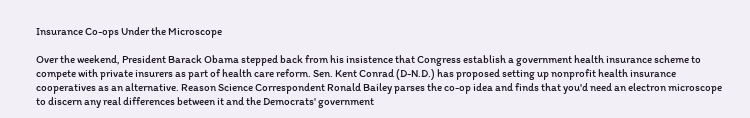Insurance Co-ops Under the Microscope

Over the weekend, President Barack Obama stepped back from his insistence that Congress establish a government health insurance scheme to compete with private insurers as part of health care reform. Sen. Kent Conrad (D-N.D.) has proposed setting up nonprofit health insurance cooperatives as an alternative. Reason Science Correspondent Ronald Bailey parses the co-op idea and finds that you'd need an electron microscope to discern any real differences between it and the Democrats' government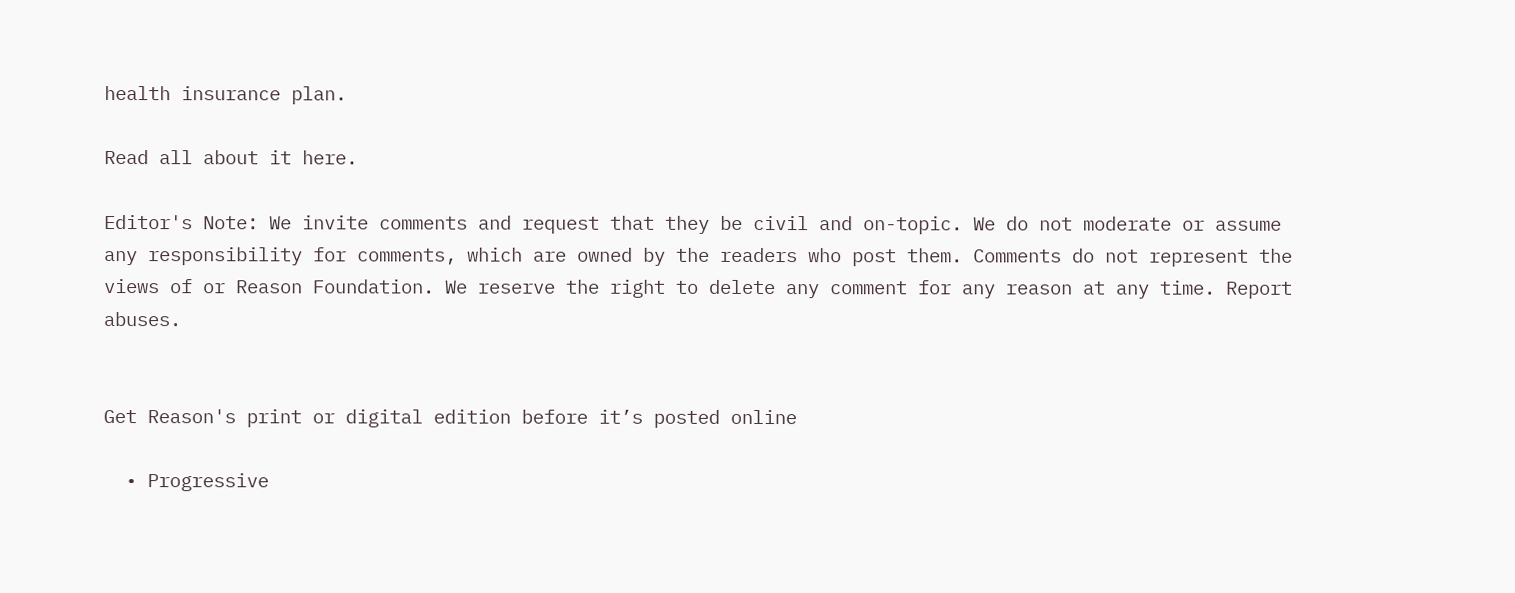health insurance plan.

Read all about it here.

Editor's Note: We invite comments and request that they be civil and on-topic. We do not moderate or assume any responsibility for comments, which are owned by the readers who post them. Comments do not represent the views of or Reason Foundation. We reserve the right to delete any comment for any reason at any time. Report abuses.


Get Reason's print or digital edition before it’s posted online

  • Progressive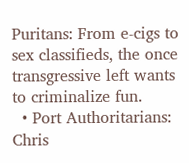Puritans: From e-cigs to sex classifieds, the once transgressive left wants to criminalize fun.
  • Port Authoritarians: Chris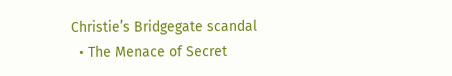Christie’s Bridgegate scandal
  • The Menace of Secret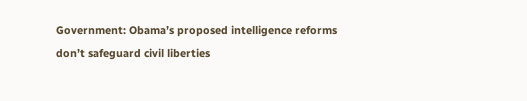Government: Obama’s proposed intelligence reforms don’t safeguard civil liberties